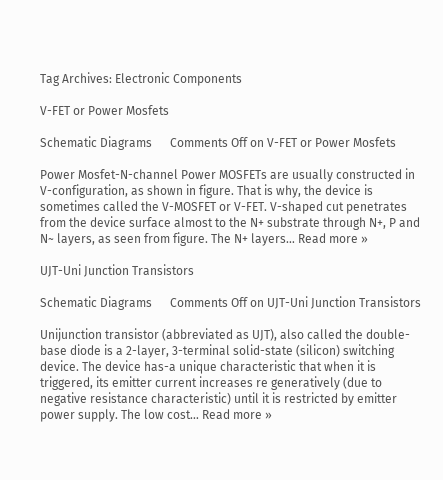Tag Archives: Electronic Components

V-FET or Power Mosfets

Schematic Diagrams      Comments Off on V-FET or Power Mosfets

Power Mosfet-N-channel Power MOSFETs are usually constructed in V-configuration, as shown in figure. That is why, the device is sometimes called the V-MOSFET or V-FET. V-shaped cut penetrates from the device surface almost to the N+ substrate through N+, P and N~ layers, as seen from figure. The N+ layers… Read more »

UJT-Uni Junction Transistors

Schematic Diagrams      Comments Off on UJT-Uni Junction Transistors

Unijunction transistor (abbreviated as UJT), also called the double-base diode is a 2-layer, 3-terminal solid-state (silicon) switching device. The device has-a unique characteristic that when it is triggered, its emitter current increases re generatively (due to negative resistance characteristic) until it is restricted by emitter power supply. The low cost… Read more »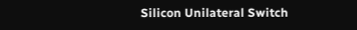Silicon Unilateral Switch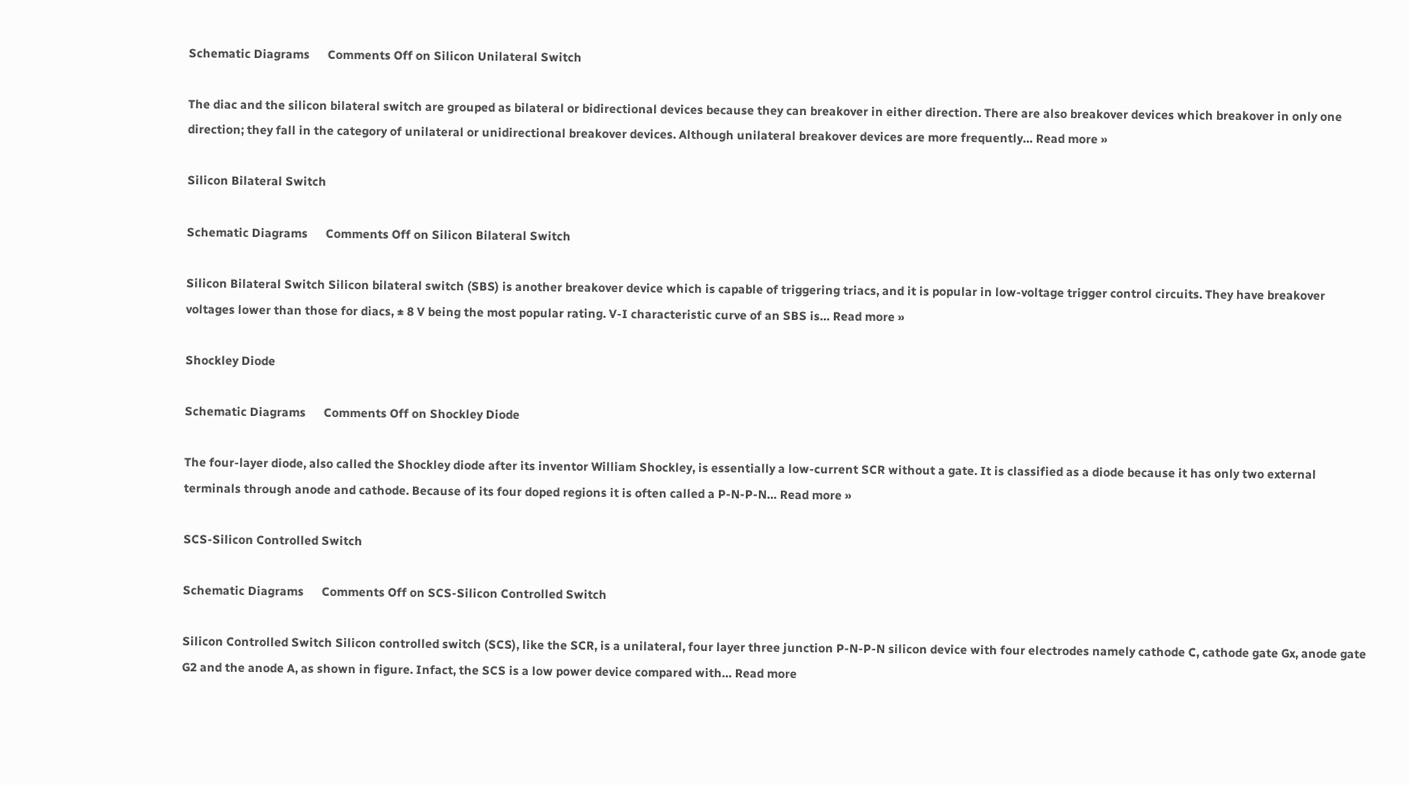Schematic Diagrams      Comments Off on Silicon Unilateral Switch

The diac and the silicon bilateral switch are grouped as bilateral or bidirectional devices because they can breakover in either direction. There are also breakover devices which breakover in only one direction; they fall in the category of unilateral or unidirectional breakover devices. Although unilateral breakover devices are more frequently… Read more »

Silicon Bilateral Switch

Schematic Diagrams      Comments Off on Silicon Bilateral Switch

Silicon Bilateral Switch Silicon bilateral switch (SBS) is another breakover device which is capable of triggering triacs, and it is popular in low-voltage trigger control circuits. They have breakover voltages lower than those for diacs, ± 8 V being the most popular rating. V-I characteristic curve of an SBS is… Read more »

Shockley Diode

Schematic Diagrams      Comments Off on Shockley Diode

The four-layer diode, also called the Shockley diode after its inventor William Shockley, is essentially a low-current SCR without a gate. It is classified as a diode because it has only two external terminals through anode and cathode. Because of its four doped regions it is often called a P-N-P-N… Read more »

SCS-Silicon Controlled Switch

Schematic Diagrams      Comments Off on SCS-Silicon Controlled Switch

Silicon Controlled Switch Silicon controlled switch (SCS), like the SCR, is a unilateral, four layer three junction P-N-P-N silicon device with four electrodes namely cathode C, cathode gate Gx, anode gate G2 and the anode A, as shown in figure. Infact, the SCS is a low power device compared with… Read more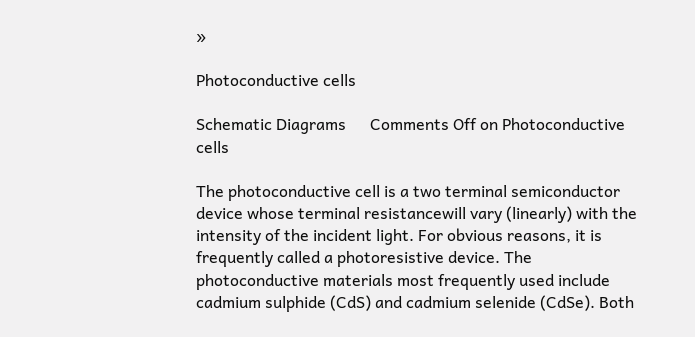»

Photoconductive cells

Schematic Diagrams      Comments Off on Photoconductive cells

The photoconductive cell is a two terminal semiconductor device whose terminal resistancewill vary (linearly) with the intensity of the incident light. For obvious reasons, it is frequently called a photoresistive device. The photoconductive materials most frequently used include cadmium sulphide (CdS) and cadmium selenide (CdSe). Both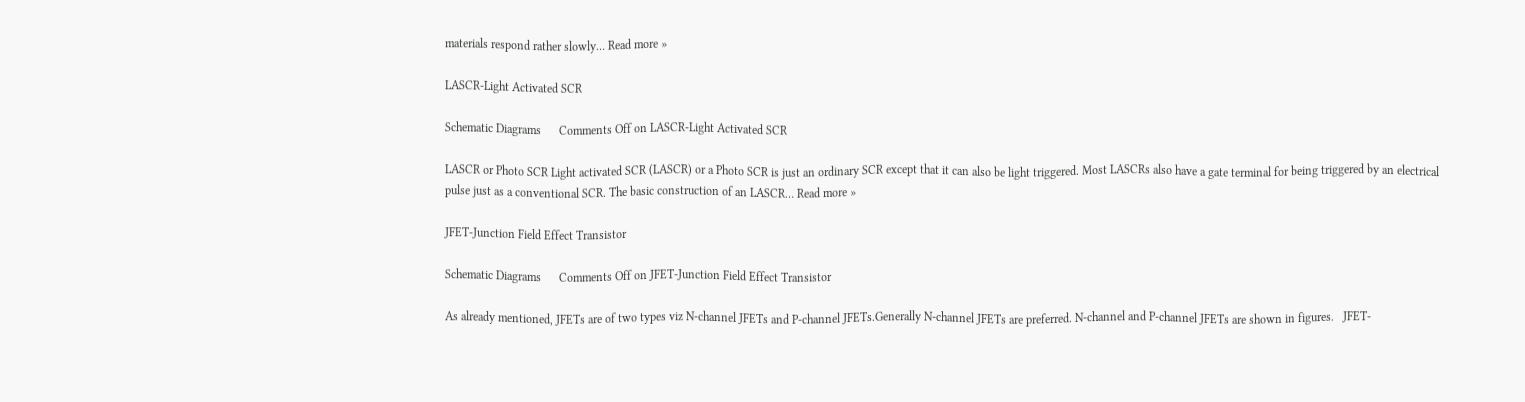materials respond rather slowly… Read more »

LASCR-Light Activated SCR

Schematic Diagrams      Comments Off on LASCR-Light Activated SCR

LASCR or Photo SCR Light activated SCR (LASCR) or a Photo SCR is just an ordinary SCR except that it can also be light triggered. Most LASCRs also have a gate terminal for being triggered by an electrical pulse just as a conventional SCR. The basic construction of an LASCR… Read more »

JFET-Junction Field Effect Transistor

Schematic Diagrams      Comments Off on JFET-Junction Field Effect Transistor

As already mentioned, JFETs are of two types viz N-channel JFETs and P-channel JFETs.Generally N-channel JFETs are preferred. N-channel and P-channel JFETs are shown in figures.   JFET-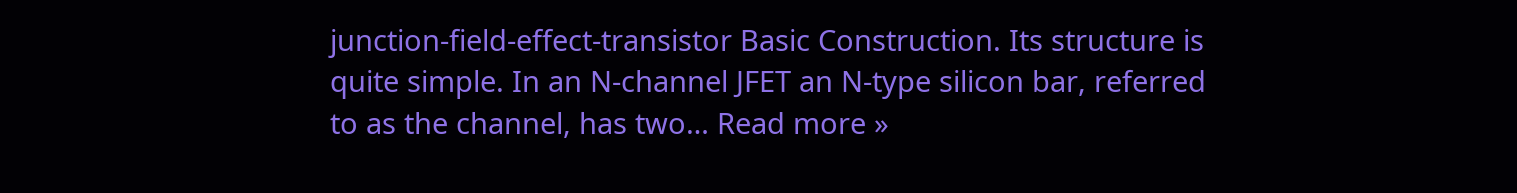junction-field-effect-transistor Basic Construction. Its structure is quite simple. In an N-channel JFET an N-type silicon bar, referred to as the channel, has two… Read more »